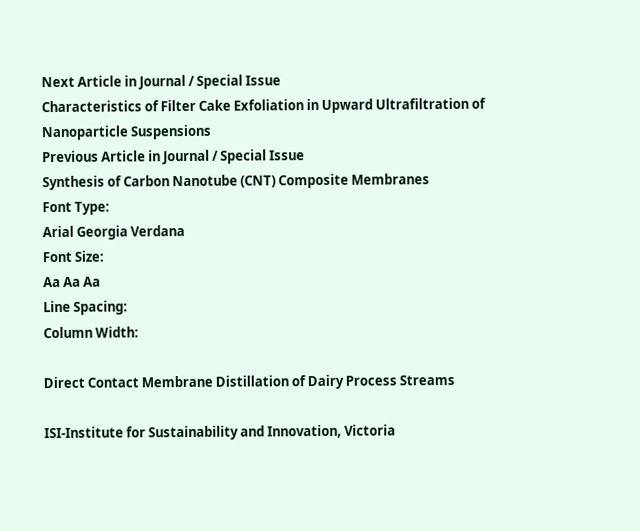Next Article in Journal / Special Issue
Characteristics of Filter Cake Exfoliation in Upward Ultrafiltration of Nanoparticle Suspensions
Previous Article in Journal / Special Issue
Synthesis of Carbon Nanotube (CNT) Composite Membranes
Font Type:
Arial Georgia Verdana
Font Size:
Aa Aa Aa
Line Spacing:
Column Width:

Direct Contact Membrane Distillation of Dairy Process Streams

ISI-Institute for Sustainability and Innovation, Victoria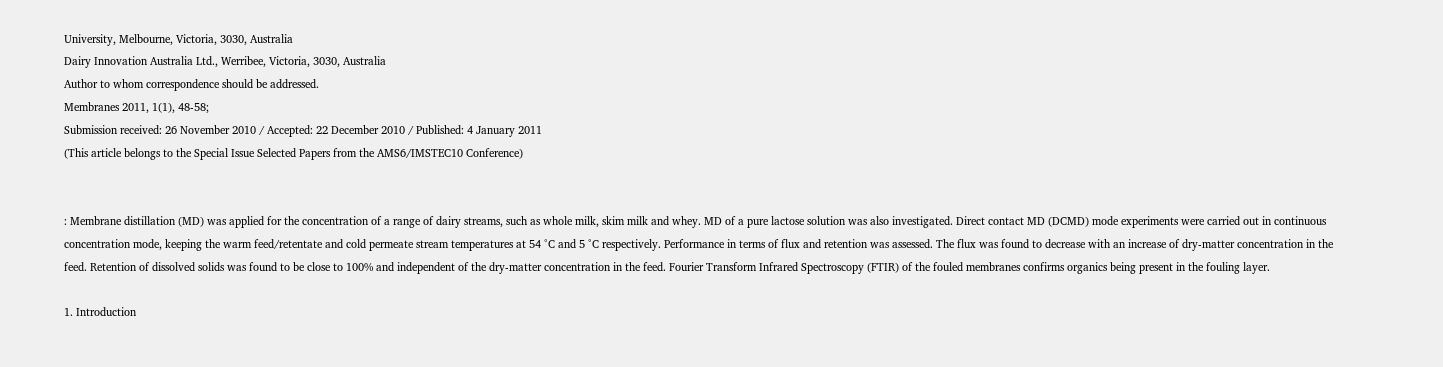University, Melbourne, Victoria, 3030, Australia
Dairy Innovation Australia Ltd., Werribee, Victoria, 3030, Australia
Author to whom correspondence should be addressed.
Membranes 2011, 1(1), 48-58;
Submission received: 26 November 2010 / Accepted: 22 December 2010 / Published: 4 January 2011
(This article belongs to the Special Issue Selected Papers from the AMS6/IMSTEC10 Conference)


: Membrane distillation (MD) was applied for the concentration of a range of dairy streams, such as whole milk, skim milk and whey. MD of a pure lactose solution was also investigated. Direct contact MD (DCMD) mode experiments were carried out in continuous concentration mode, keeping the warm feed/retentate and cold permeate stream temperatures at 54 °C and 5 °C respectively. Performance in terms of flux and retention was assessed. The flux was found to decrease with an increase of dry-matter concentration in the feed. Retention of dissolved solids was found to be close to 100% and independent of the dry-matter concentration in the feed. Fourier Transform Infrared Spectroscopy (FTIR) of the fouled membranes confirms organics being present in the fouling layer.

1. Introduction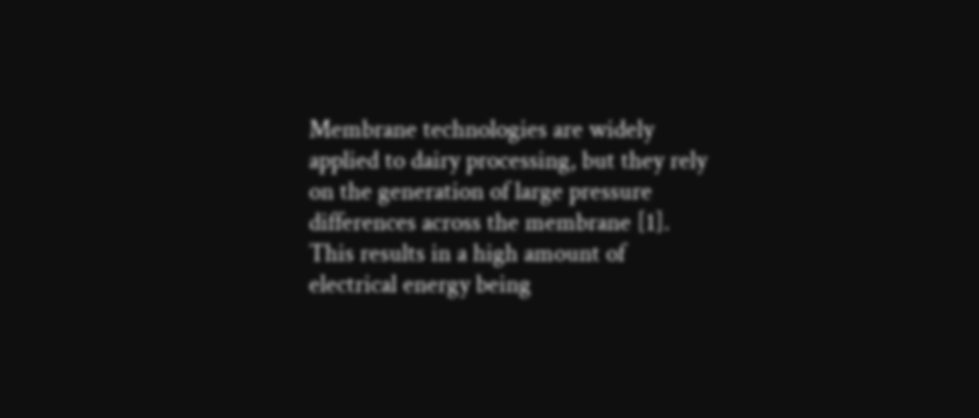Membrane technologies are widely applied to dairy processing, but they rely on the generation of large pressure differences across the membrane [1]. This results in a high amount of electrical energy being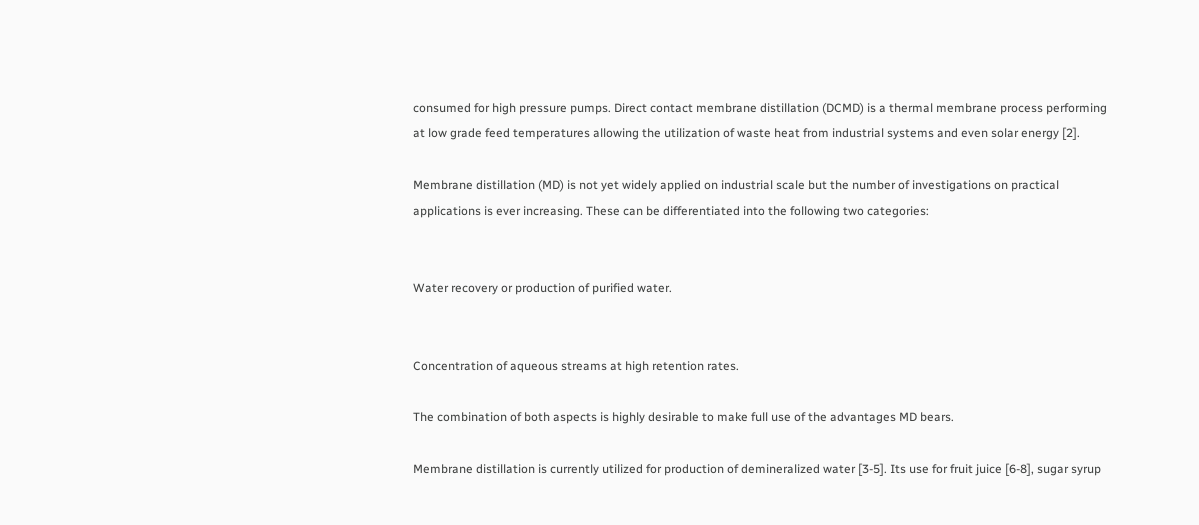consumed for high pressure pumps. Direct contact membrane distillation (DCMD) is a thermal membrane process performing at low grade feed temperatures allowing the utilization of waste heat from industrial systems and even solar energy [2].

Membrane distillation (MD) is not yet widely applied on industrial scale but the number of investigations on practical applications is ever increasing. These can be differentiated into the following two categories:


Water recovery or production of purified water.


Concentration of aqueous streams at high retention rates.

The combination of both aspects is highly desirable to make full use of the advantages MD bears.

Membrane distillation is currently utilized for production of demineralized water [3-5]. Its use for fruit juice [6-8], sugar syrup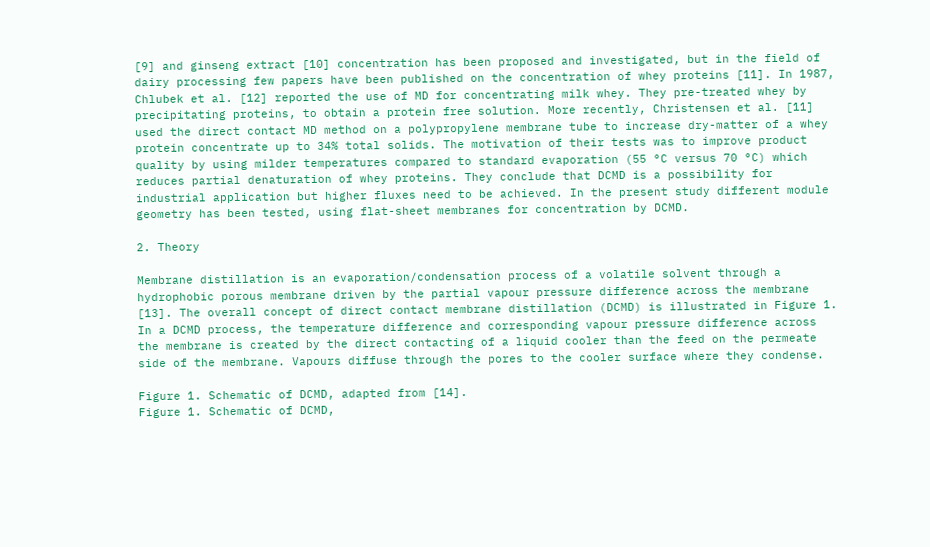[9] and ginseng extract [10] concentration has been proposed and investigated, but in the field of dairy processing few papers have been published on the concentration of whey proteins [11]. In 1987, Chlubek et al. [12] reported the use of MD for concentrating milk whey. They pre-treated whey by precipitating proteins, to obtain a protein free solution. More recently, Christensen et al. [11] used the direct contact MD method on a polypropylene membrane tube to increase dry-matter of a whey protein concentrate up to 34% total solids. The motivation of their tests was to improve product quality by using milder temperatures compared to standard evaporation (55 °C versus 70 °C) which reduces partial denaturation of whey proteins. They conclude that DCMD is a possibility for industrial application but higher fluxes need to be achieved. In the present study different module geometry has been tested, using flat-sheet membranes for concentration by DCMD.

2. Theory

Membrane distillation is an evaporation/condensation process of a volatile solvent through a hydrophobic porous membrane driven by the partial vapour pressure difference across the membrane [13]. The overall concept of direct contact membrane distillation (DCMD) is illustrated in Figure 1. In a DCMD process, the temperature difference and corresponding vapour pressure difference across the membrane is created by the direct contacting of a liquid cooler than the feed on the permeate side of the membrane. Vapours diffuse through the pores to the cooler surface where they condense.

Figure 1. Schematic of DCMD, adapted from [14].
Figure 1. Schematic of DCMD,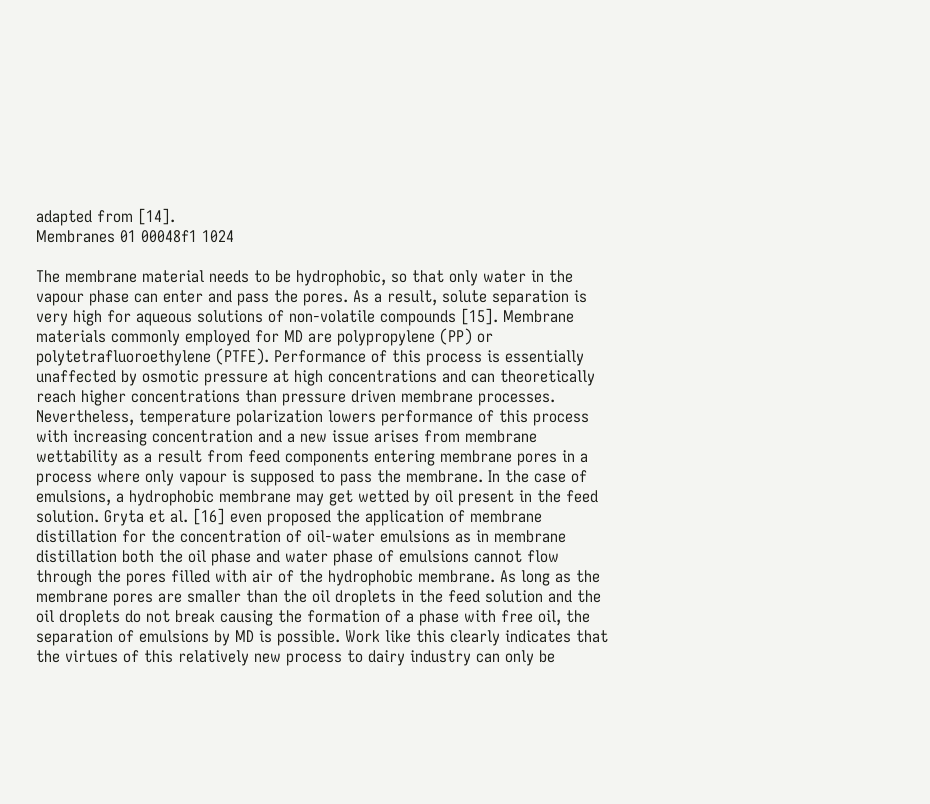adapted from [14].
Membranes 01 00048f1 1024

The membrane material needs to be hydrophobic, so that only water in the vapour phase can enter and pass the pores. As a result, solute separation is very high for aqueous solutions of non-volatile compounds [15]. Membrane materials commonly employed for MD are polypropylene (PP) or polytetrafluoroethylene (PTFE). Performance of this process is essentially unaffected by osmotic pressure at high concentrations and can theoretically reach higher concentrations than pressure driven membrane processes. Nevertheless, temperature polarization lowers performance of this process with increasing concentration and a new issue arises from membrane wettability as a result from feed components entering membrane pores in a process where only vapour is supposed to pass the membrane. In the case of emulsions, a hydrophobic membrane may get wetted by oil present in the feed solution. Gryta et al. [16] even proposed the application of membrane distillation for the concentration of oil-water emulsions as in membrane distillation both the oil phase and water phase of emulsions cannot flow through the pores filled with air of the hydrophobic membrane. As long as the membrane pores are smaller than the oil droplets in the feed solution and the oil droplets do not break causing the formation of a phase with free oil, the separation of emulsions by MD is possible. Work like this clearly indicates that the virtues of this relatively new process to dairy industry can only be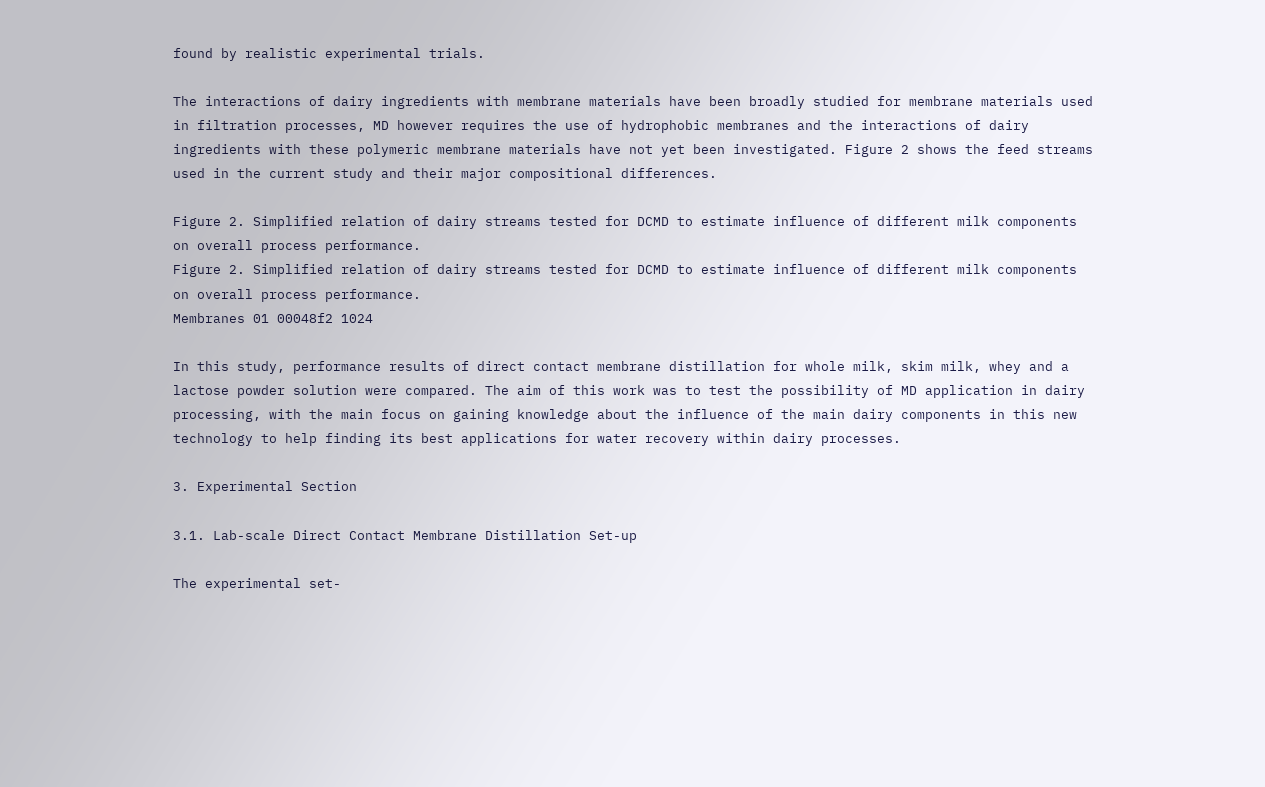found by realistic experimental trials.

The interactions of dairy ingredients with membrane materials have been broadly studied for membrane materials used in filtration processes, MD however requires the use of hydrophobic membranes and the interactions of dairy ingredients with these polymeric membrane materials have not yet been investigated. Figure 2 shows the feed streams used in the current study and their major compositional differences.

Figure 2. Simplified relation of dairy streams tested for DCMD to estimate influence of different milk components on overall process performance.
Figure 2. Simplified relation of dairy streams tested for DCMD to estimate influence of different milk components on overall process performance.
Membranes 01 00048f2 1024

In this study, performance results of direct contact membrane distillation for whole milk, skim milk, whey and a lactose powder solution were compared. The aim of this work was to test the possibility of MD application in dairy processing, with the main focus on gaining knowledge about the influence of the main dairy components in this new technology to help finding its best applications for water recovery within dairy processes.

3. Experimental Section

3.1. Lab-scale Direct Contact Membrane Distillation Set-up

The experimental set-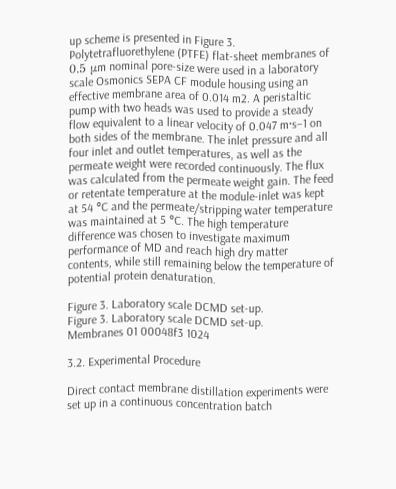up scheme is presented in Figure 3. Polytetrafluorethylene (PTFE) flat-sheet membranes of 0.5 μm nominal pore-size were used in a laboratory scale Osmonics SEPA CF module housing using an effective membrane area of 0.014 m2. A peristaltic pump with two heads was used to provide a steady flow equivalent to a linear velocity of 0.047 m·s−1 on both sides of the membrane. The inlet pressure and all four inlet and outlet temperatures, as well as the permeate weight were recorded continuously. The flux was calculated from the permeate weight gain. The feed or retentate temperature at the module-inlet was kept at 54 °C and the permeate/stripping water temperature was maintained at 5 °C. The high temperature difference was chosen to investigate maximum performance of MD and reach high dry matter contents, while still remaining below the temperature of potential protein denaturation.

Figure 3. Laboratory scale DCMD set-up.
Figure 3. Laboratory scale DCMD set-up.
Membranes 01 00048f3 1024

3.2. Experimental Procedure

Direct contact membrane distillation experiments were set up in a continuous concentration batch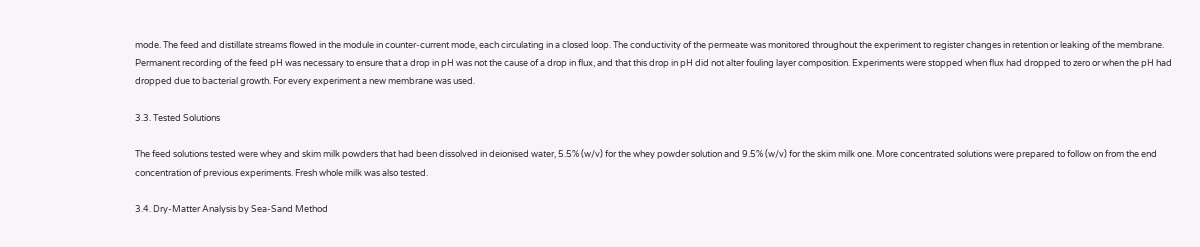mode. The feed and distillate streams flowed in the module in counter-current mode, each circulating in a closed loop. The conductivity of the permeate was monitored throughout the experiment to register changes in retention or leaking of the membrane. Permanent recording of the feed pH was necessary to ensure that a drop in pH was not the cause of a drop in flux, and that this drop in pH did not alter fouling layer composition. Experiments were stopped when flux had dropped to zero or when the pH had dropped due to bacterial growth. For every experiment a new membrane was used.

3.3. Tested Solutions

The feed solutions tested were whey and skim milk powders that had been dissolved in deionised water, 5.5% (w/v) for the whey powder solution and 9.5% (w/v) for the skim milk one. More concentrated solutions were prepared to follow on from the end concentration of previous experiments. Fresh whole milk was also tested.

3.4. Dry-Matter Analysis by Sea-Sand Method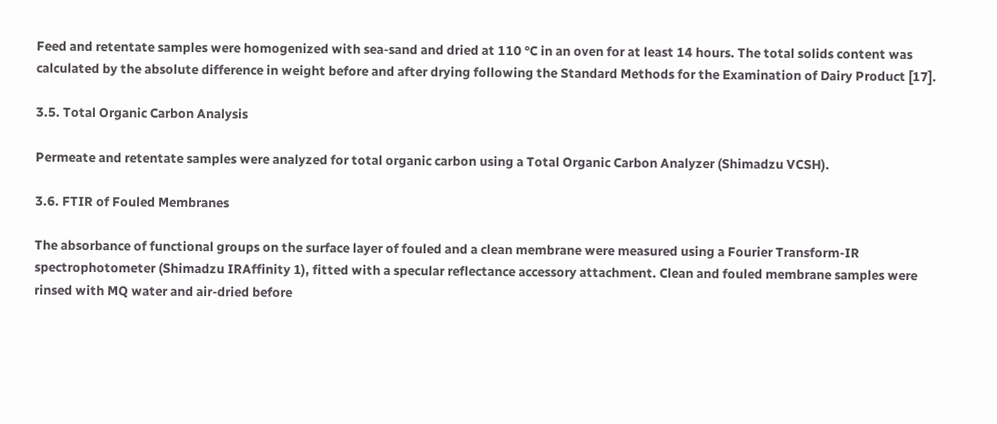Feed and retentate samples were homogenized with sea-sand and dried at 110 °C in an oven for at least 14 hours. The total solids content was calculated by the absolute difference in weight before and after drying following the Standard Methods for the Examination of Dairy Product [17].

3.5. Total Organic Carbon Analysis

Permeate and retentate samples were analyzed for total organic carbon using a Total Organic Carbon Analyzer (Shimadzu VCSH).

3.6. FTIR of Fouled Membranes

The absorbance of functional groups on the surface layer of fouled and a clean membrane were measured using a Fourier Transform-IR spectrophotometer (Shimadzu IRAffinity 1), fitted with a specular reflectance accessory attachment. Clean and fouled membrane samples were rinsed with MQ water and air-dried before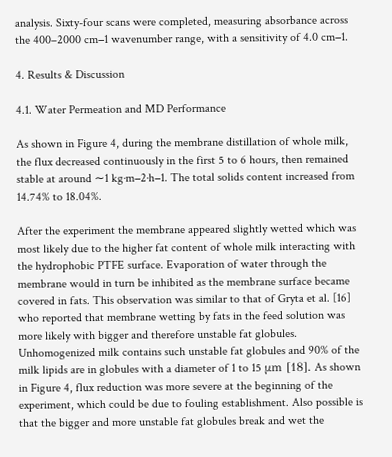analysis. Sixty-four scans were completed, measuring absorbance across the 400–2000 cm−1 wavenumber range, with a sensitivity of 4.0 cm−1.

4. Results & Discussion

4.1. Water Permeation and MD Performance

As shown in Figure 4, during the membrane distillation of whole milk, the flux decreased continuously in the first 5 to 6 hours, then remained stable at around ∼1 kg·m−2·h−1. The total solids content increased from 14.74% to 18.04%.

After the experiment the membrane appeared slightly wetted which was most likely due to the higher fat content of whole milk interacting with the hydrophobic PTFE surface. Evaporation of water through the membrane would in turn be inhibited as the membrane surface became covered in fats. This observation was similar to that of Gryta et al. [16] who reported that membrane wetting by fats in the feed solution was more likely with bigger and therefore unstable fat globules. Unhomogenized milk contains such unstable fat globules and 90% of the milk lipids are in globules with a diameter of 1 to 15 μm [18]. As shown in Figure 4, flux reduction was more severe at the beginning of the experiment, which could be due to fouling establishment. Also possible is that the bigger and more unstable fat globules break and wet the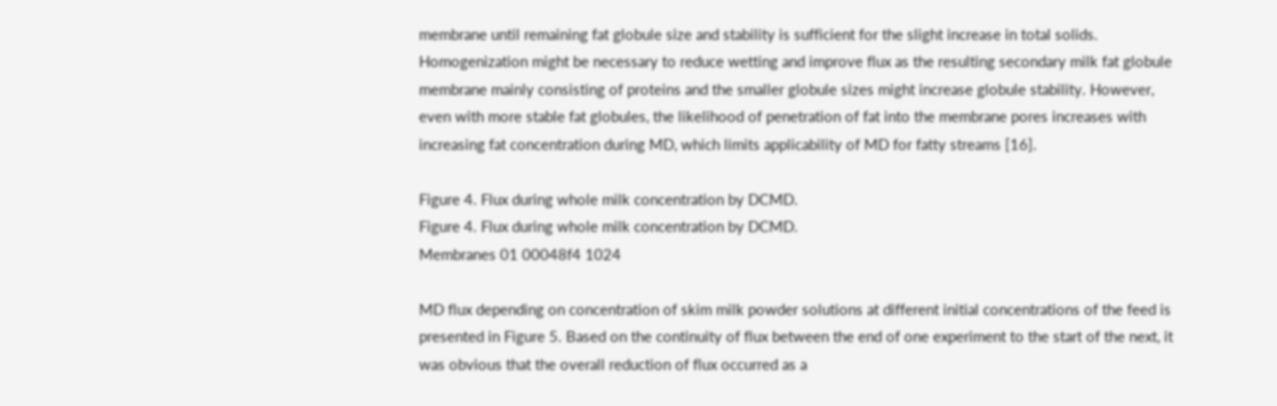membrane until remaining fat globule size and stability is sufficient for the slight increase in total solids. Homogenization might be necessary to reduce wetting and improve flux as the resulting secondary milk fat globule membrane mainly consisting of proteins and the smaller globule sizes might increase globule stability. However, even with more stable fat globules, the likelihood of penetration of fat into the membrane pores increases with increasing fat concentration during MD, which limits applicability of MD for fatty streams [16].

Figure 4. Flux during whole milk concentration by DCMD.
Figure 4. Flux during whole milk concentration by DCMD.
Membranes 01 00048f4 1024

MD flux depending on concentration of skim milk powder solutions at different initial concentrations of the feed is presented in Figure 5. Based on the continuity of flux between the end of one experiment to the start of the next, it was obvious that the overall reduction of flux occurred as a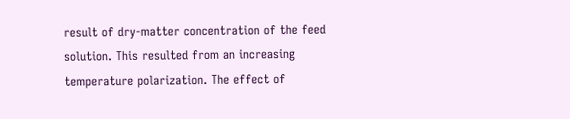result of dry-matter concentration of the feed solution. This resulted from an increasing temperature polarization. The effect of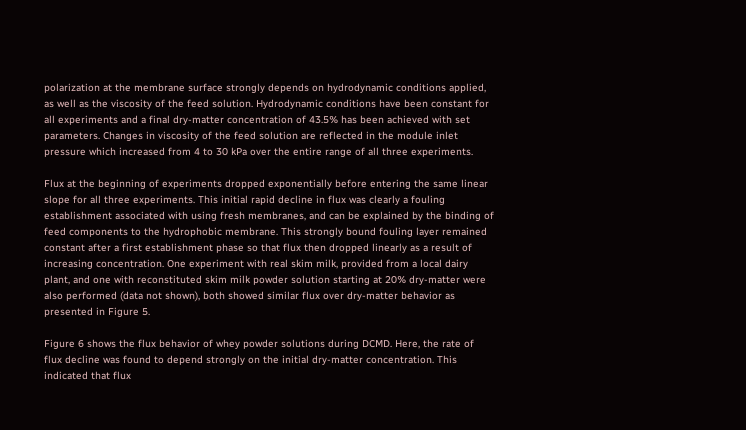polarization at the membrane surface strongly depends on hydrodynamic conditions applied, as well as the viscosity of the feed solution. Hydrodynamic conditions have been constant for all experiments and a final dry-matter concentration of 43.5% has been achieved with set parameters. Changes in viscosity of the feed solution are reflected in the module inlet pressure which increased from 4 to 30 kPa over the entire range of all three experiments.

Flux at the beginning of experiments dropped exponentially before entering the same linear slope for all three experiments. This initial rapid decline in flux was clearly a fouling establishment associated with using fresh membranes, and can be explained by the binding of feed components to the hydrophobic membrane. This strongly bound fouling layer remained constant after a first establishment phase so that flux then dropped linearly as a result of increasing concentration. One experiment with real skim milk, provided from a local dairy plant, and one with reconstituted skim milk powder solution starting at 20% dry-matter were also performed (data not shown), both showed similar flux over dry-matter behavior as presented in Figure 5.

Figure 6 shows the flux behavior of whey powder solutions during DCMD. Here, the rate of flux decline was found to depend strongly on the initial dry-matter concentration. This indicated that flux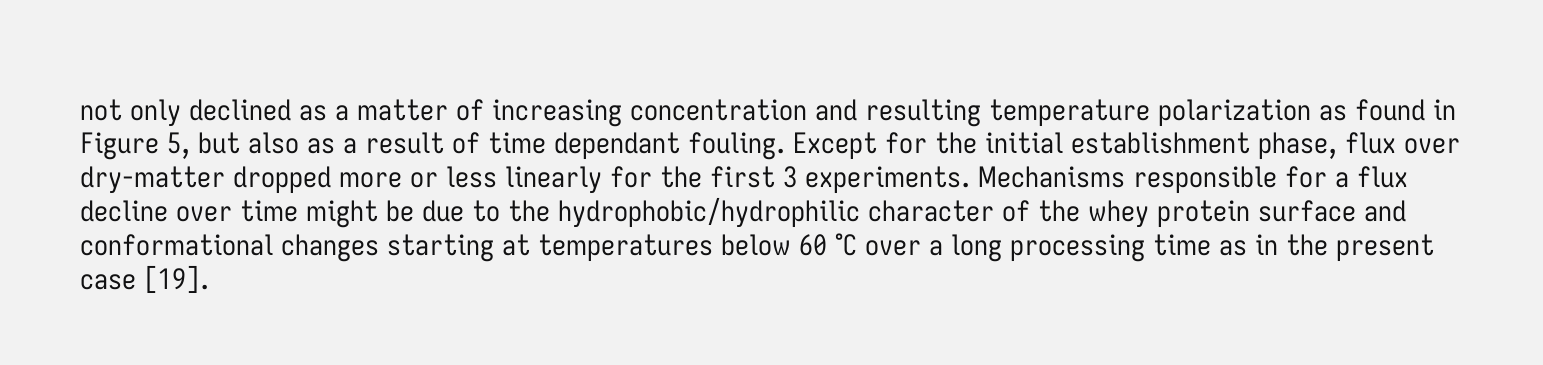not only declined as a matter of increasing concentration and resulting temperature polarization as found in Figure 5, but also as a result of time dependant fouling. Except for the initial establishment phase, flux over dry-matter dropped more or less linearly for the first 3 experiments. Mechanisms responsible for a flux decline over time might be due to the hydrophobic/hydrophilic character of the whey protein surface and conformational changes starting at temperatures below 60 °C over a long processing time as in the present case [19].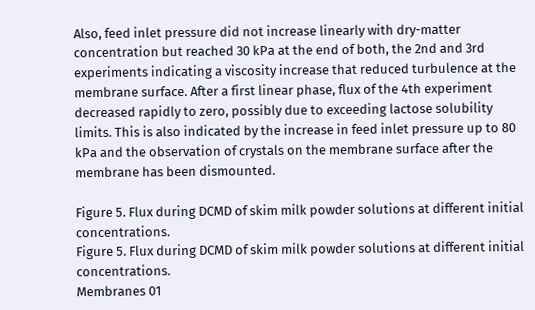Also, feed inlet pressure did not increase linearly with dry-matter concentration but reached 30 kPa at the end of both, the 2nd and 3rd experiments indicating a viscosity increase that reduced turbulence at the membrane surface. After a first linear phase, flux of the 4th experiment decreased rapidly to zero, possibly due to exceeding lactose solubility limits. This is also indicated by the increase in feed inlet pressure up to 80 kPa and the observation of crystals on the membrane surface after the membrane has been dismounted.

Figure 5. Flux during DCMD of skim milk powder solutions at different initial concentrations.
Figure 5. Flux during DCMD of skim milk powder solutions at different initial concentrations.
Membranes 01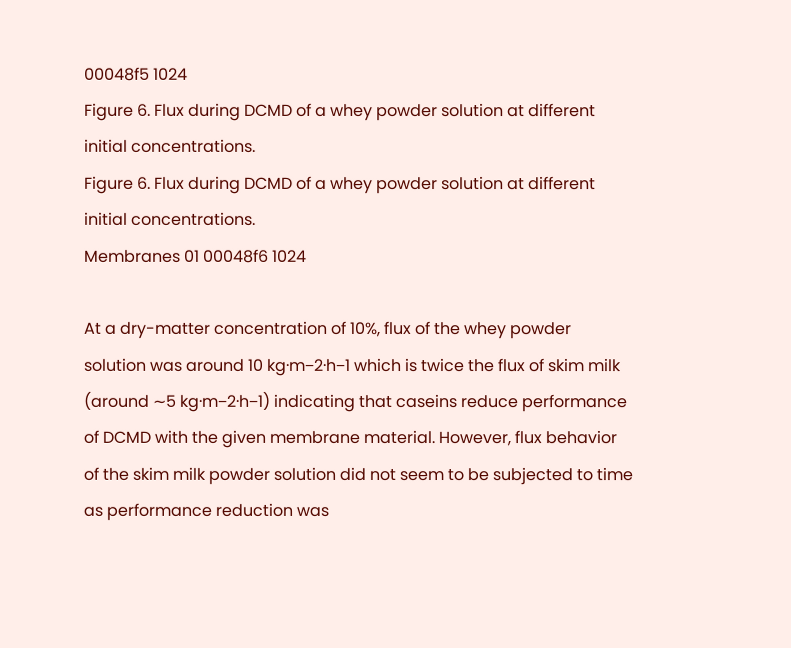00048f5 1024
Figure 6. Flux during DCMD of a whey powder solution at different initial concentrations.
Figure 6. Flux during DCMD of a whey powder solution at different initial concentrations.
Membranes 01 00048f6 1024

At a dry-matter concentration of 10%, flux of the whey powder solution was around 10 kg·m−2·h−1 which is twice the flux of skim milk (around ∼5 kg·m−2·h−1) indicating that caseins reduce performance of DCMD with the given membrane material. However, flux behavior of the skim milk powder solution did not seem to be subjected to time as performance reduction was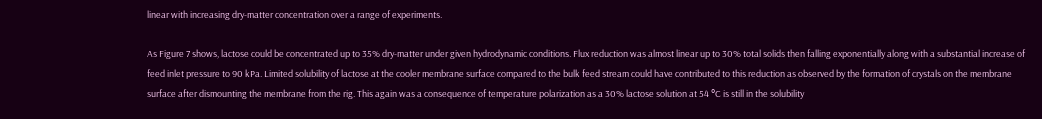linear with increasing dry-matter concentration over a range of experiments.

As Figure 7 shows, lactose could be concentrated up to 35% dry-matter under given hydrodynamic conditions. Flux reduction was almost linear up to 30% total solids then falling exponentially along with a substantial increase of feed inlet pressure to 90 kPa. Limited solubility of lactose at the cooler membrane surface compared to the bulk feed stream could have contributed to this reduction as observed by the formation of crystals on the membrane surface after dismounting the membrane from the rig. This again was a consequence of temperature polarization as a 30% lactose solution at 54 °C is still in the solubility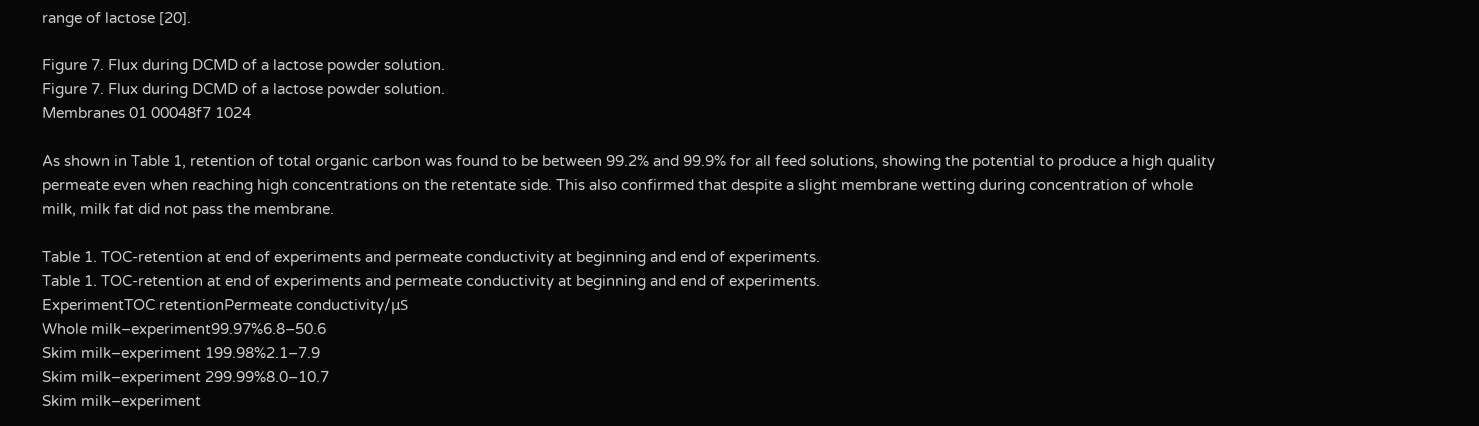range of lactose [20].

Figure 7. Flux during DCMD of a lactose powder solution.
Figure 7. Flux during DCMD of a lactose powder solution.
Membranes 01 00048f7 1024

As shown in Table 1, retention of total organic carbon was found to be between 99.2% and 99.9% for all feed solutions, showing the potential to produce a high quality permeate even when reaching high concentrations on the retentate side. This also confirmed that despite a slight membrane wetting during concentration of whole milk, milk fat did not pass the membrane.

Table 1. TOC-retention at end of experiments and permeate conductivity at beginning and end of experiments.
Table 1. TOC-retention at end of experiments and permeate conductivity at beginning and end of experiments.
ExperimentTOC retentionPermeate conductivity/μS
Whole milk–experiment99.97%6.8–50.6
Skim milk–experiment 199.98%2.1–7.9
Skim milk–experiment 299.99%8.0–10.7
Skim milk–experiment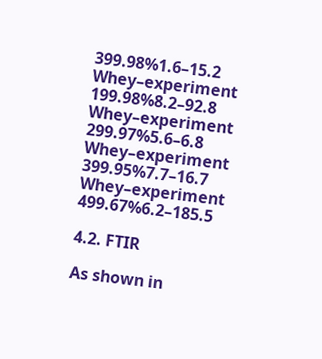399.98%1.6–15.2
Whey–experiment 199.98%8.2–92.8
Whey–experiment 299.97%5.6–6.8
Whey–experiment 399.95%7.7–16.7
Whey–experiment 499.67%6.2–185.5

4.2. FTIR

As shown in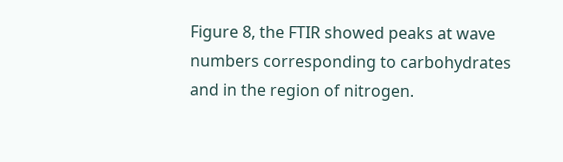Figure 8, the FTIR showed peaks at wave numbers corresponding to carbohydrates and in the region of nitrogen.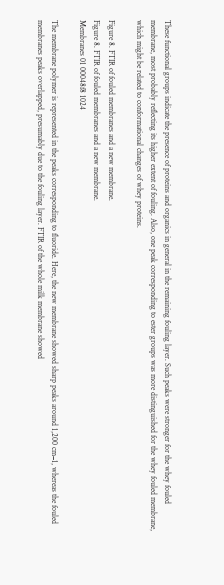These functional groups indicate the presence of proteins and organics in general in the remaining fouling layer. Such peaks were stronger for the whey fouled membrane, most probably reflecting its higher extent of fouling. Also, one peak corresponding to ester groups was more distinguished for the whey fouled membrane, which might be related to conformational changes of whey proteins.

Figure 8. FTIR of fouled membranes and a new membrane.
Figure 8. FTIR of fouled membranes and a new membrane.
Membranes 01 00048f8 1024

The membrane polymer is represented in the peaks corresponding to fluoride. Here, the new membrane showed sharp peaks around 1,200 cm−1, whereas the fouled membranes peaks overlapped, presumably due to the fouling layer. FTIR of the whole milk membrane showed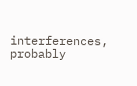interferences, probably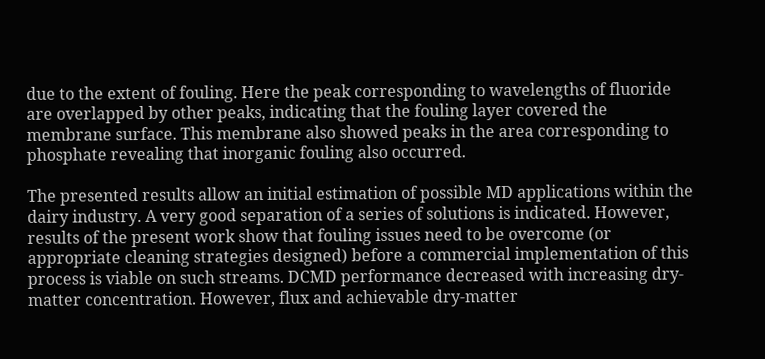due to the extent of fouling. Here the peak corresponding to wavelengths of fluoride are overlapped by other peaks, indicating that the fouling layer covered the membrane surface. This membrane also showed peaks in the area corresponding to phosphate revealing that inorganic fouling also occurred.

The presented results allow an initial estimation of possible MD applications within the dairy industry. A very good separation of a series of solutions is indicated. However, results of the present work show that fouling issues need to be overcome (or appropriate cleaning strategies designed) before a commercial implementation of this process is viable on such streams. DCMD performance decreased with increasing dry-matter concentration. However, flux and achievable dry-matter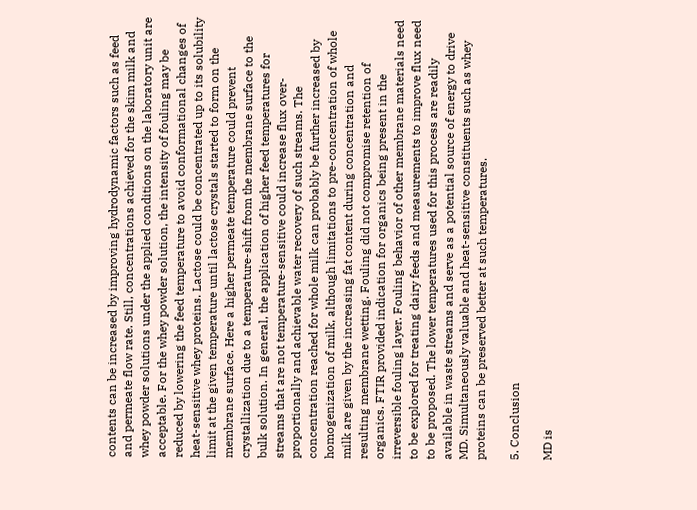contents can be increased by improving hydrodynamic factors such as feed and permeate flow rate. Still, concentrations achieved for the skim milk and whey powder solutions under the applied conditions on the laboratory unit are acceptable. For the whey powder solution, the intensity of fouling may be reduced by lowering the feed temperature to avoid conformational changes of heat-sensitive whey proteins. Lactose could be concentrated up to its solubility limit at the given temperature until lactose crystals started to form on the membrane surface. Here a higher permeate temperature could prevent crystallization due to a temperature-shift from the membrane surface to the bulk solution. In general, the application of higher feed temperatures for streams that are not temperature-sensitive could increase flux over-proportionally and achievable water recovery of such streams. The concentration reached for whole milk can probably be further increased by homogenization of milk, although limitations to pre-concentration of whole milk are given by the increasing fat content during concentration and resulting membrane wetting. Fouling did not compromise retention of organics. FTIR provided indication for organics being present in the irreversible fouling layer. Fouling behavior of other membrane materials need to be explored for treating dairy feeds and measurements to improve flux need to be proposed. The lower temperatures used for this process are readily available in waste streams and serve as a potential source of energy to drive MD. Simultaneously valuable and heat-sensitive constituents such as whey proteins can be preserved better at such temperatures.

5. Conclusion

MD is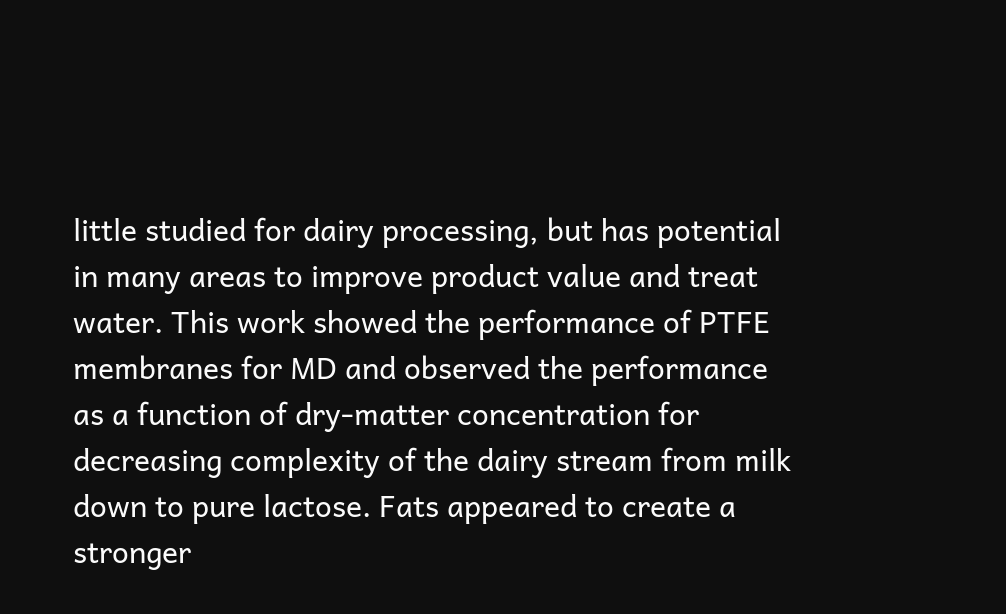little studied for dairy processing, but has potential in many areas to improve product value and treat water. This work showed the performance of PTFE membranes for MD and observed the performance as a function of dry-matter concentration for decreasing complexity of the dairy stream from milk down to pure lactose. Fats appeared to create a stronger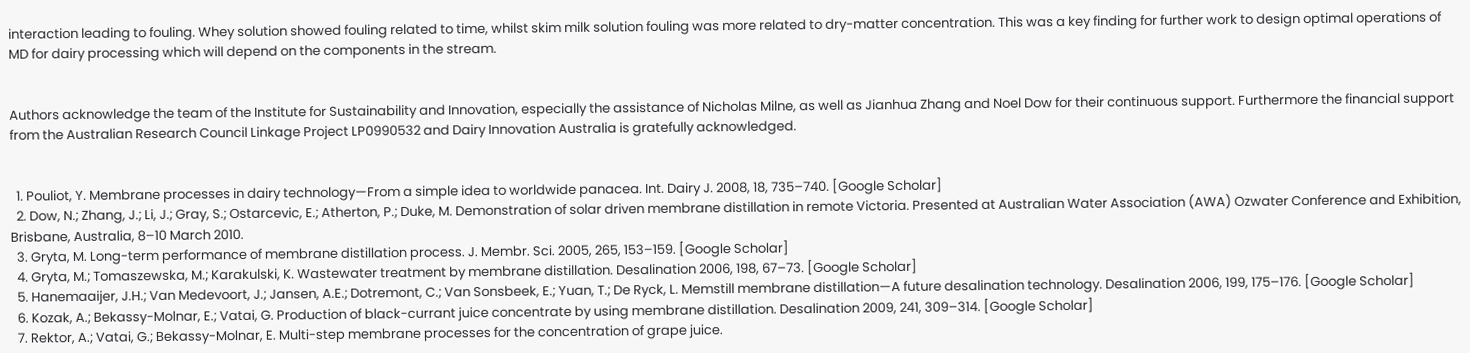interaction leading to fouling. Whey solution showed fouling related to time, whilst skim milk solution fouling was more related to dry-matter concentration. This was a key finding for further work to design optimal operations of MD for dairy processing which will depend on the components in the stream.


Authors acknowledge the team of the Institute for Sustainability and Innovation, especially the assistance of Nicholas Milne, as well as Jianhua Zhang and Noel Dow for their continuous support. Furthermore the financial support from the Australian Research Council Linkage Project LP0990532 and Dairy Innovation Australia is gratefully acknowledged.


  1. Pouliot, Y. Membrane processes in dairy technology—From a simple idea to worldwide panacea. Int. Dairy J. 2008, 18, 735–740. [Google Scholar]
  2. Dow, N.; Zhang, J.; Li, J.; Gray, S.; Ostarcevic, E.; Atherton, P.; Duke, M. Demonstration of solar driven membrane distillation in remote Victoria. Presented at Australian Water Association (AWA) Ozwater Conference and Exhibition, Brisbane, Australia, 8–10 March 2010.
  3. Gryta, M. Long-term performance of membrane distillation process. J. Membr. Sci. 2005, 265, 153–159. [Google Scholar]
  4. Gryta, M.; Tomaszewska, M.; Karakulski, K. Wastewater treatment by membrane distillation. Desalination 2006, 198, 67–73. [Google Scholar]
  5. Hanemaaijer, J.H.; Van Medevoort, J.; Jansen, A.E.; Dotremont, C.; Van Sonsbeek, E.; Yuan, T.; De Ryck, L. Memstill membrane distillation—A future desalination technology. Desalination 2006, 199, 175–176. [Google Scholar]
  6. Kozak, A.; Bekassy-Molnar, E.; Vatai, G. Production of black-currant juice concentrate by using membrane distillation. Desalination 2009, 241, 309–314. [Google Scholar]
  7. Rektor, A.; Vatai, G.; Bekassy-Molnar, E. Multi-step membrane processes for the concentration of grape juice.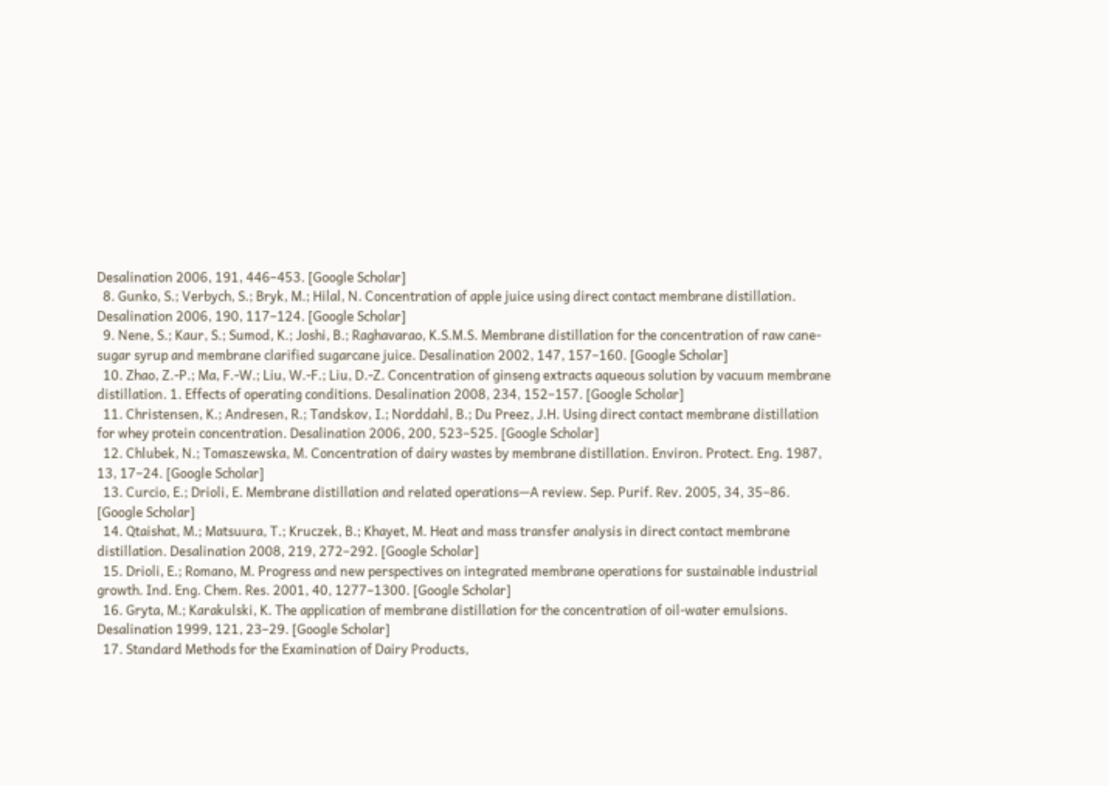Desalination 2006, 191, 446–453. [Google Scholar]
  8. Gunko, S.; Verbych, S.; Bryk, M.; Hilal, N. Concentration of apple juice using direct contact membrane distillation. Desalination 2006, 190, 117–124. [Google Scholar]
  9. Nene, S.; Kaur, S.; Sumod, K.; Joshi, B.; Raghavarao, K.S.M.S. Membrane distillation for the concentration of raw cane-sugar syrup and membrane clarified sugarcane juice. Desalination 2002, 147, 157–160. [Google Scholar]
  10. Zhao, Z.-P.; Ma, F.-W.; Liu, W.-F.; Liu, D.-Z. Concentration of ginseng extracts aqueous solution by vacuum membrane distillation. 1. Effects of operating conditions. Desalination 2008, 234, 152–157. [Google Scholar]
  11. Christensen, K.; Andresen, R.; Tandskov, I.; Norddahl, B.; Du Preez, J.H. Using direct contact membrane distillation for whey protein concentration. Desalination 2006, 200, 523–525. [Google Scholar]
  12. Chlubek, N.; Tomaszewska, M. Concentration of dairy wastes by membrane distillation. Environ. Protect. Eng. 1987, 13, 17–24. [Google Scholar]
  13. Curcio, E.; Drioli, E. Membrane distillation and related operations—A review. Sep. Purif. Rev. 2005, 34, 35–86. [Google Scholar]
  14. Qtaishat, M.; Matsuura, T.; Kruczek, B.; Khayet, M. Heat and mass transfer analysis in direct contact membrane distillation. Desalination 2008, 219, 272–292. [Google Scholar]
  15. Drioli, E.; Romano, M. Progress and new perspectives on integrated membrane operations for sustainable industrial growth. Ind. Eng. Chem. Res. 2001, 40, 1277–1300. [Google Scholar]
  16. Gryta, M.; Karakulski, K. The application of membrane distillation for the concentration of oil-water emulsions. Desalination 1999, 121, 23–29. [Google Scholar]
  17. Standard Methods for the Examination of Dairy Products,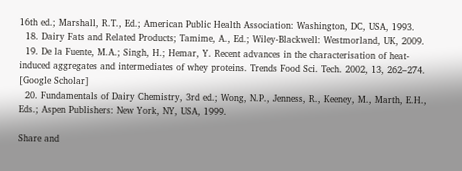16th ed.; Marshall, R.T., Ed.; American Public Health Association: Washington, DC, USA, 1993.
  18. Dairy Fats and Related Products; Tamime, A., Ed.; Wiley-Blackwell: Westmorland, UK, 2009.
  19. De la Fuente, M.A.; Singh, H.; Hemar, Y. Recent advances in the characterisation of heat-induced aggregates and intermediates of whey proteins. Trends Food Sci. Tech. 2002, 13, 262–274. [Google Scholar]
  20. Fundamentals of Dairy Chemistry, 3rd ed.; Wong, N.P., Jenness, R., Keeney, M., Marth, E.H., Eds.; Aspen Publishers: New York, NY, USA, 1999.

Share and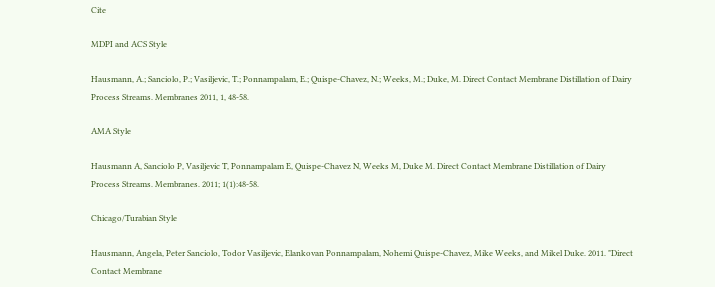Cite

MDPI and ACS Style

Hausmann, A.; Sanciolo, P.; Vasiljevic, T.; Ponnampalam, E.; Quispe-Chavez, N.; Weeks, M.; Duke, M. Direct Contact Membrane Distillation of Dairy Process Streams. Membranes 2011, 1, 48-58.

AMA Style

Hausmann A, Sanciolo P, Vasiljevic T, Ponnampalam E, Quispe-Chavez N, Weeks M, Duke M. Direct Contact Membrane Distillation of Dairy Process Streams. Membranes. 2011; 1(1):48-58.

Chicago/Turabian Style

Hausmann, Angela, Peter Sanciolo, Todor Vasiljevic, Elankovan Ponnampalam, Nohemi Quispe-Chavez, Mike Weeks, and Mikel Duke. 2011. "Direct Contact Membrane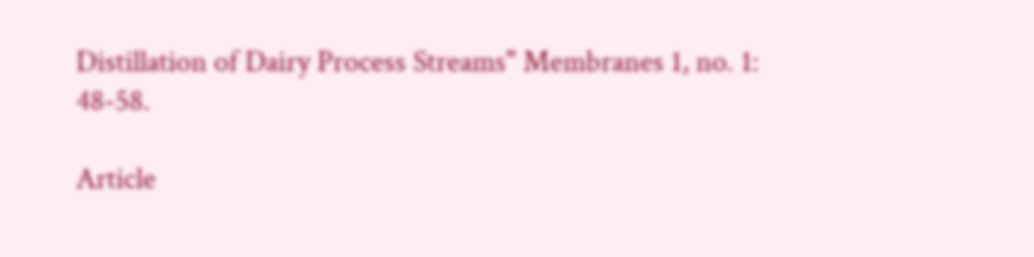Distillation of Dairy Process Streams" Membranes 1, no. 1: 48-58.

Article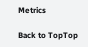Metrics

Back to TopTop